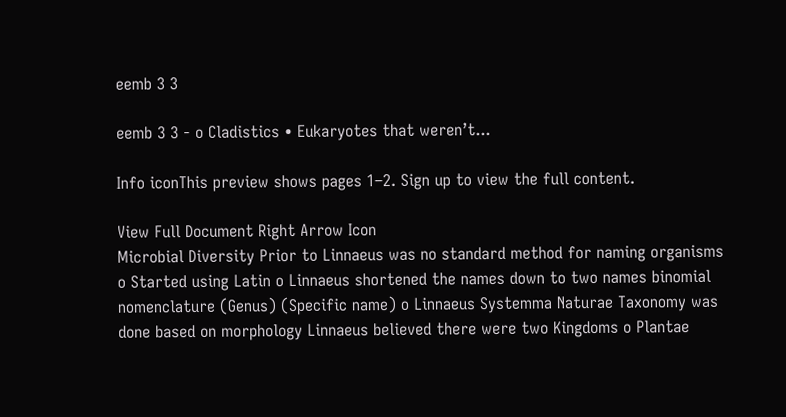eemb 3 3

eemb 3 3 - o Cladistics • Eukaryotes that weren’t...

Info iconThis preview shows pages 1–2. Sign up to view the full content.

View Full Document Right Arrow Icon
Microbial Diversity Prior to Linnaeus was no standard method for naming organisms o Started using Latin o Linnaeus shortened the names down to two names binomial nomenclature (Genus) (Specific name) o Linnaeus Systemma Naturae Taxonomy was done based on morphology Linnaeus believed there were two Kingdoms o Plantae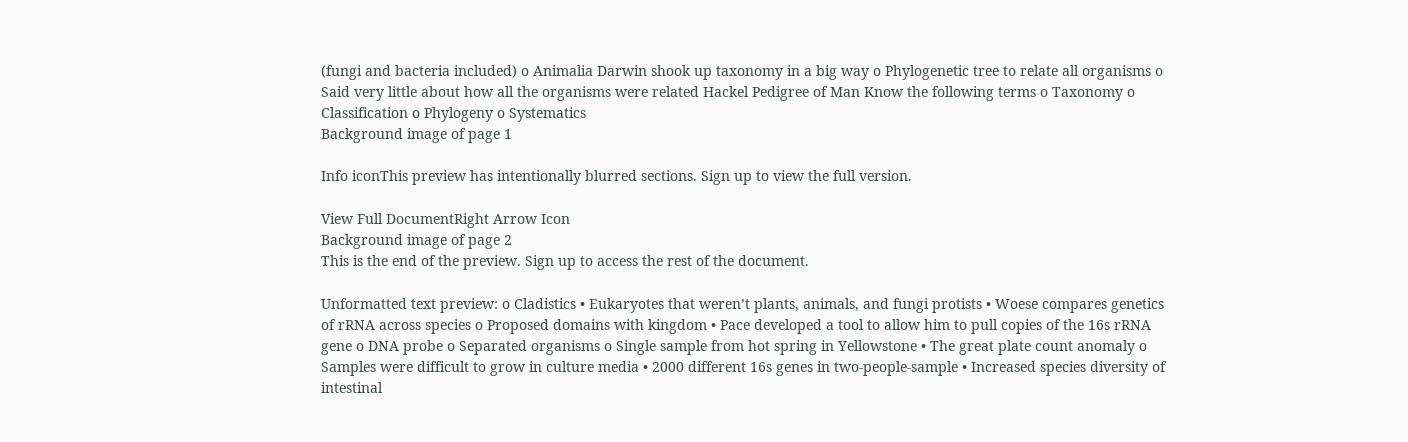(fungi and bacteria included) o Animalia Darwin shook up taxonomy in a big way o Phylogenetic tree to relate all organisms o Said very little about how all the organisms were related Hackel Pedigree of Man Know the following terms o Taxonomy o Classification o Phylogeny o Systematics
Background image of page 1

Info iconThis preview has intentionally blurred sections. Sign up to view the full version.

View Full DocumentRight Arrow Icon
Background image of page 2
This is the end of the preview. Sign up to access the rest of the document.

Unformatted text preview: o Cladistics • Eukaryotes that weren’t plants, animals, and fungi protists • Woese compares genetics of rRNA across species o Proposed domains with kingdom • Pace developed a tool to allow him to pull copies of the 16s rRNA gene o DNA probe o Separated organisms o Single sample from hot spring in Yellowstone • The great plate count anomaly o Samples were difficult to grow in culture media • 2000 different 16s genes in two-people-sample • Increased species diversity of intestinal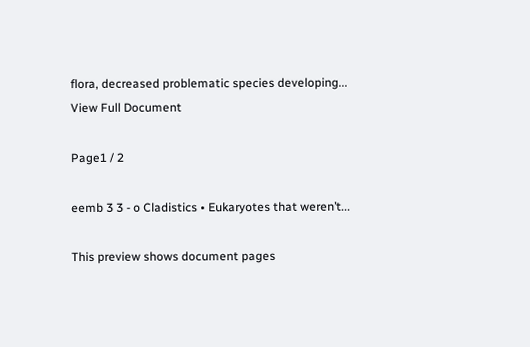flora, decreased problematic species developing...
View Full Document

Page1 / 2

eemb 3 3 - o Cladistics • Eukaryotes that weren’t...

This preview shows document pages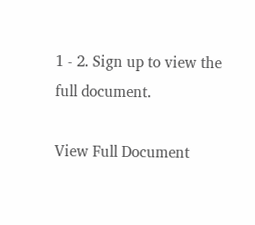1 - 2. Sign up to view the full document.

View Full Document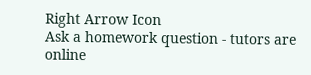Right Arrow Icon
Ask a homework question - tutors are online